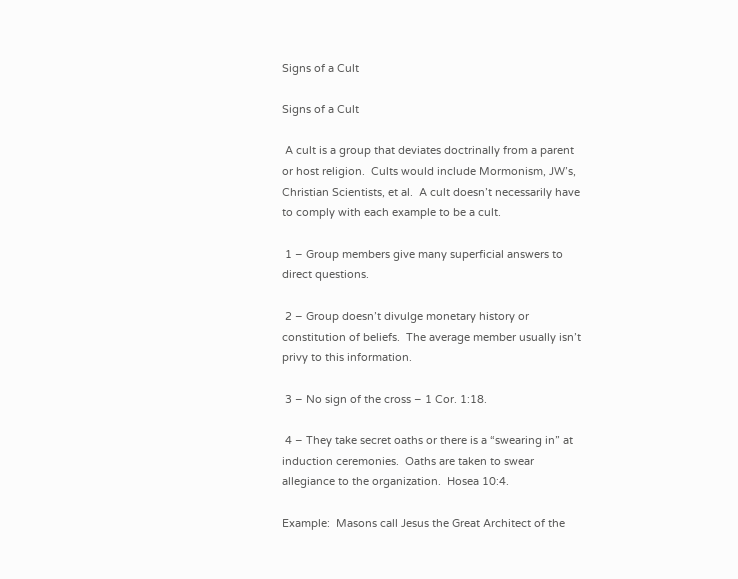Signs of a Cult

Signs of a Cult

 A cult is a group that deviates doctrinally from a parent or host religion.  Cults would include Mormonism, JW’s, Christian Scientists, et al.  A cult doesn’t necessarily have to comply with each example to be a cult.

 1 – Group members give many superficial answers to direct questions.

 2 – Group doesn’t divulge monetary history or constitution of beliefs.  The average member usually isn’t privy to this information.

 3 – No sign of the cross – 1 Cor. 1:18.

 4 – They take secret oaths or there is a “swearing in” at induction ceremonies.  Oaths are taken to swear allegiance to the organization.  Hosea 10:4.

Example:  Masons call Jesus the Great Architect of the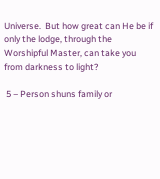Universe.  But how great can He be if only the lodge, through the Worshipful Master, can take you from darkness to light?

 5 – Person shuns family or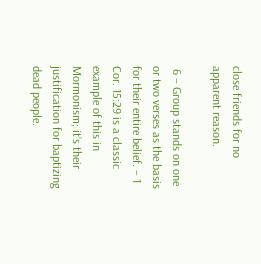close friends for no apparent reason.

 6 – Group stands on one or two verses as the basis for their entire belief. – 1 Cor. 15:29 is a classic example of this in Mormonism; it’s their justification for baptizing dead people.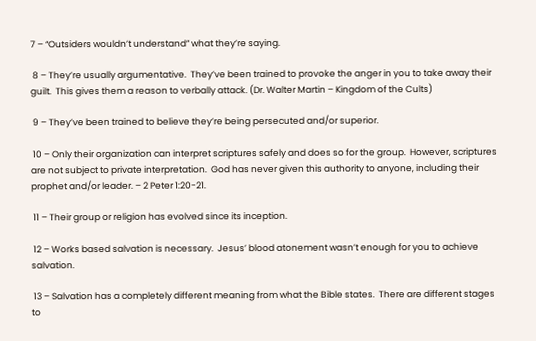7 – “Outsiders wouldn’t understand” what they’re saying.

 8 – They’re usually argumentative.  They’ve been trained to provoke the anger in you to take away their guilt.  This gives them a reason to verbally attack. (Dr. Walter Martin – Kingdom of the Cults)

 9 – They’ve been trained to believe they’re being persecuted and/or superior.

 10 – Only their organization can interpret scriptures safely and does so for the group.  However, scriptures are not subject to private interpretation.  God has never given this authority to anyone, including their prophet and/or leader. – 2 Peter 1:20-21.

 11 – Their group or religion has evolved since its inception.

 12 – Works based salvation is necessary.  Jesus’ blood atonement wasn’t enough for you to achieve salvation.

 13 – Salvation has a completely different meaning from what the Bible states.  There are different stages to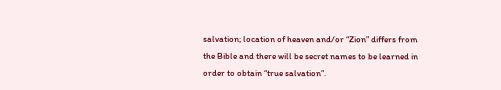salvation; location of heaven and/or “Zion” differs from the Bible and there will be secret names to be learned in order to obtain “true salvation”.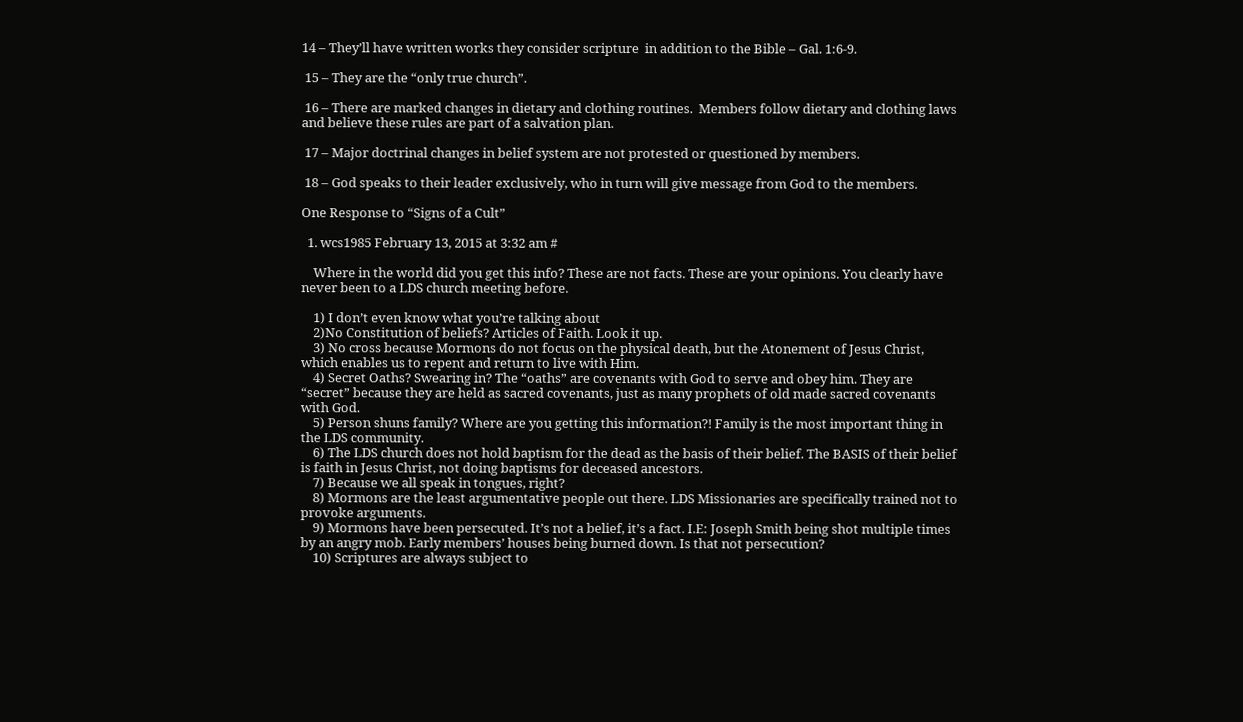14 – They’ll have written works they consider scripture  in addition to the Bible – Gal. 1:6-9.

 15 – They are the “only true church”.

 16 – There are marked changes in dietary and clothing routines.  Members follow dietary and clothing laws and believe these rules are part of a salvation plan.

 17 – Major doctrinal changes in belief system are not protested or questioned by members.

 18 – God speaks to their leader exclusively, who in turn will give message from God to the members.

One Response to “Signs of a Cult”

  1. wcs1985 February 13, 2015 at 3:32 am #

    Where in the world did you get this info? These are not facts. These are your opinions. You clearly have never been to a LDS church meeting before.

    1) I don’t even know what you’re talking about
    2)No Constitution of beliefs? Articles of Faith. Look it up.
    3) No cross because Mormons do not focus on the physical death, but the Atonement of Jesus Christ, which enables us to repent and return to live with Him.
    4) Secret Oaths? Swearing in? The “oaths” are covenants with God to serve and obey him. They are “secret” because they are held as sacred covenants, just as many prophets of old made sacred covenants with God.
    5) Person shuns family? Where are you getting this information?! Family is the most important thing in the LDS community.
    6) The LDS church does not hold baptism for the dead as the basis of their belief. The BASIS of their belief is faith in Jesus Christ, not doing baptisms for deceased ancestors.
    7) Because we all speak in tongues, right?
    8) Mormons are the least argumentative people out there. LDS Missionaries are specifically trained not to provoke arguments.
    9) Mormons have been persecuted. It’s not a belief, it’s a fact. I.E: Joseph Smith being shot multiple times by an angry mob. Early members’ houses being burned down. Is that not persecution?
    10) Scriptures are always subject to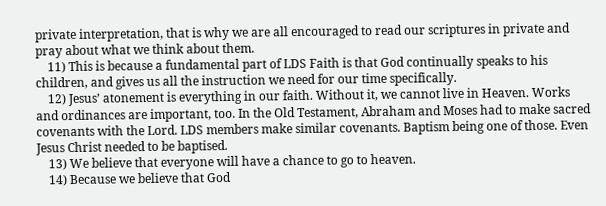private interpretation, that is why we are all encouraged to read our scriptures in private and pray about what we think about them.
    11) This is because a fundamental part of LDS Faith is that God continually speaks to his children, and gives us all the instruction we need for our time specifically.
    12) Jesus’ atonement is everything in our faith. Without it, we cannot live in Heaven. Works and ordinances are important, too. In the Old Testament, Abraham and Moses had to make sacred covenants with the Lord. LDS members make similar covenants. Baptism being one of those. Even Jesus Christ needed to be baptised.
    13) We believe that everyone will have a chance to go to heaven.
    14) Because we believe that God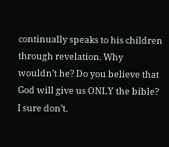continually speaks to his children through revelation. Why wouldn’t he? Do you believe that God will give us ONLY the bible? I sure don’t.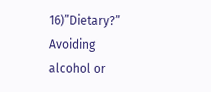16)”Dietary?” Avoiding alcohol or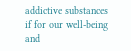addictive substances if for our well-being and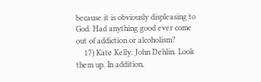because it is obviously displeasing to God. Had anything good ever come out of addiction or alcoholism?
    17) Kate Kelly. John Dehlin. Look them up. In addition,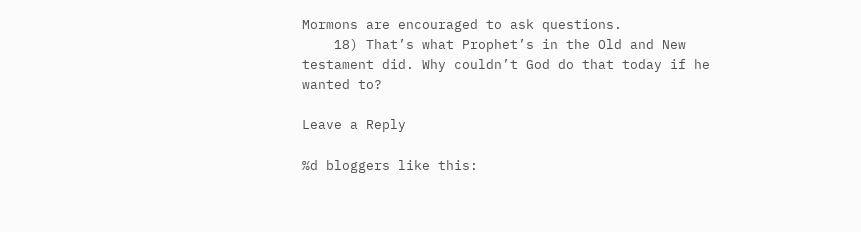Mormons are encouraged to ask questions.
    18) That’s what Prophet’s in the Old and New testament did. Why couldn’t God do that today if he wanted to?

Leave a Reply

%d bloggers like this: